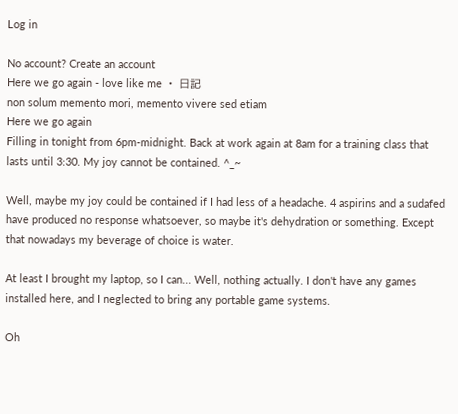Log in

No account? Create an account
Here we go again - love like me ・ 日記
non solum memento mori, memento vivere sed etiam
Here we go again
Filling in tonight from 6pm-midnight. Back at work again at 8am for a training class that lasts until 3:30. My joy cannot be contained. ^_~

Well, maybe my joy could be contained if I had less of a headache. 4 aspirins and a sudafed have produced no response whatsoever, so maybe it's dehydration or something. Except that nowadays my beverage of choice is water.

At least I brought my laptop, so I can... Well, nothing actually. I don't have any games installed here, and I neglected to bring any portable game systems.

Oh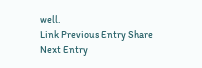well.
Link Previous Entry Share Next Entry